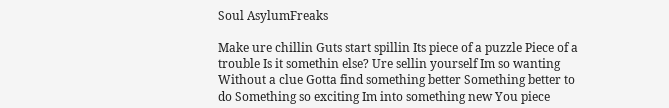Soul AsylumFreaks

Make ure chillin Guts start spillin Its piece of a puzzle Piece of a trouble Is it somethin else? Ure sellin yourself Im so wanting Without a clue Gotta find something better Something better to do Something so exciting Im into something new You piece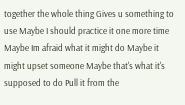together the whole thing Gives u something to use Maybe I should practice it one more time Maybe Im afraid what it might do Maybe it might upset someone Maybe that's what it's supposed to do Pull it from the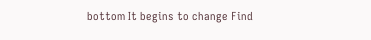bottom It begins to change Find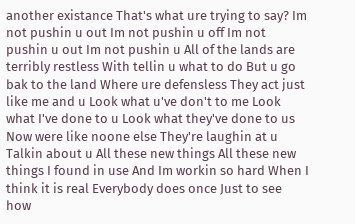another existance That's what ure trying to say? Im not pushin u out Im not pushin u off Im not pushin u out Im not pushin u All of the lands are terribly restless With tellin u what to do But u go bak to the land Where ure defensless They act just like me and u Look what u've don't to me Look what I've done to u Look what they've done to us Now were like noone else They're laughin at u Talkin about u All these new things All these new things I found in use And Im workin so hard When I think it is real Everybody does once Just to see how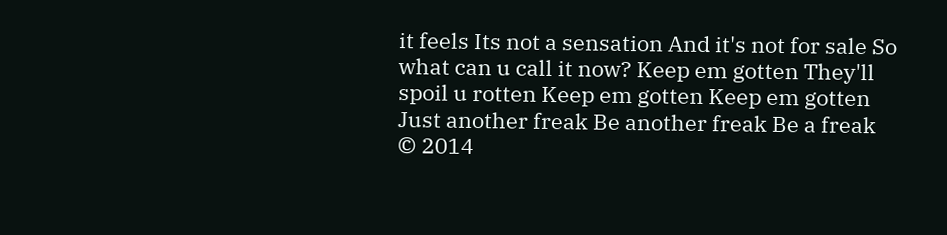it feels Its not a sensation And it's not for sale So what can u call it now? Keep em gotten They'll spoil u rotten Keep em gotten Keep em gotten Just another freak Be another freak Be a freak © 2014